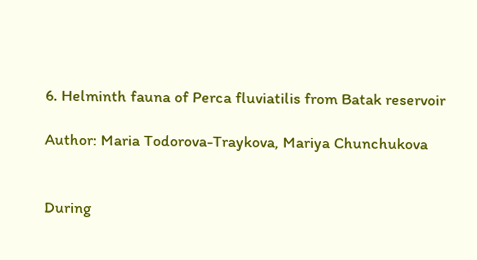6. Helminth fauna of Perca fluviatilis from Batak reservoir

Author: Maria Todorova-Traykova, Mariya Chunchukova


During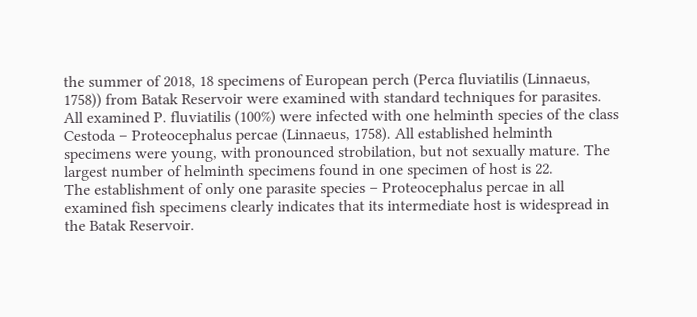the summer of 2018, 18 specimens of European perch (Perca fluviatilis (Linnaeus, 1758)) from Batak Reservoir were examined with standard techniques for parasites. All examined P. fluviatilis (100%) were infected with one helminth species of the class Cestoda – Proteocephalus percae (Linnaeus, 1758). All established helminth specimens were young, with pronounced strobilation, but not sexually mature. The largest number of helminth specimens found in one specimen of host is 22.
The establishment of only one parasite species – Proteocephalus percae in all examined fish specimens clearly indicates that its intermediate host is widespread in the Batak Reservoir.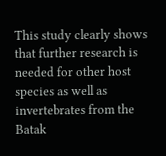This study clearly shows that further research is needed for other host species as well as invertebrates from the Batak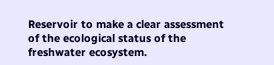Reservoir to make a clear assessment of the ecological status of the freshwater ecosystem.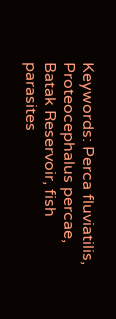Keywords: Perca fluviatilis, Proteocephalus percae, Batak Reservoir, fish parasites